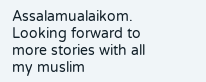Assalamualaikom. Looking forward to more stories with all my muslim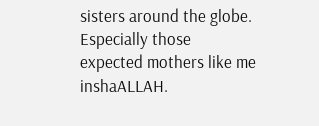sisters around the globe. Especially those expected mothers like me inshaALLAH.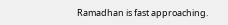Ramadhan is fast approaching.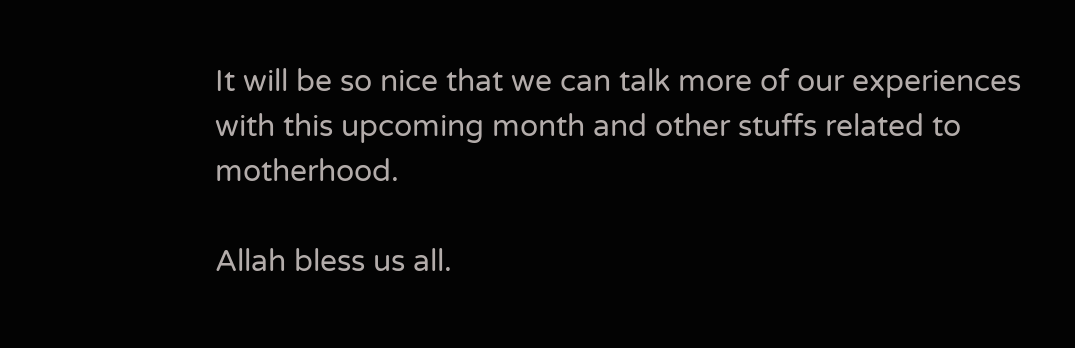It will be so nice that we can talk more of our experiences with this upcoming month and other stuffs related to motherhood.

Allah bless us all.